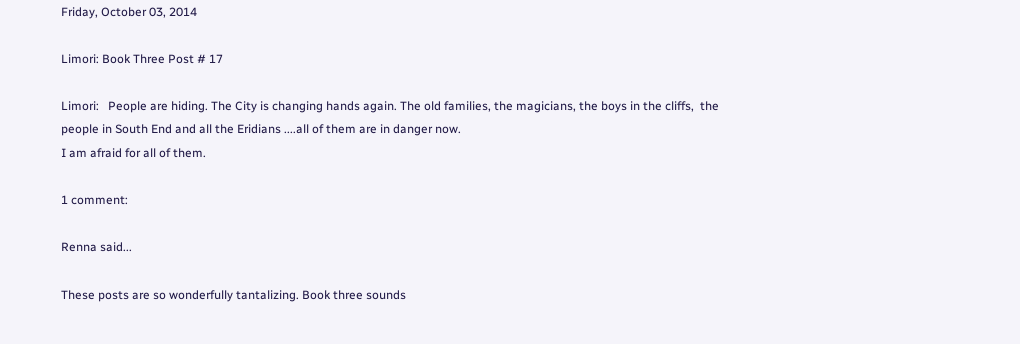Friday, October 03, 2014

Limori: Book Three Post # 17

Limori:   People are hiding. The City is changing hands again. The old families, the magicians, the boys in the cliffs,  the people in South End and all the Eridians ....all of them are in danger now.
I am afraid for all of them.

1 comment:

Renna said...

These posts are so wonderfully tantalizing. Book three sounds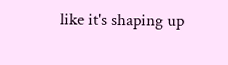like it's shaping up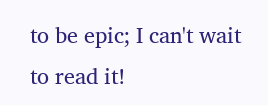to be epic; I can't wait to read it!